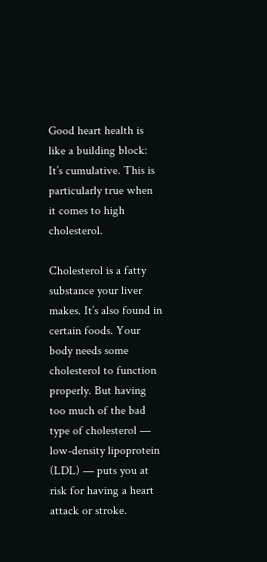Good heart health is like a building block: It’s cumulative. This is particularly true when it comes to high cholesterol.

Cholesterol is a fatty substance your liver makes. It’s also found in certain foods. Your body needs some cholesterol to function properly. But having too much of the bad type of cholesterol — low-density lipoprotein (LDL) — puts you at risk for having a heart attack or stroke.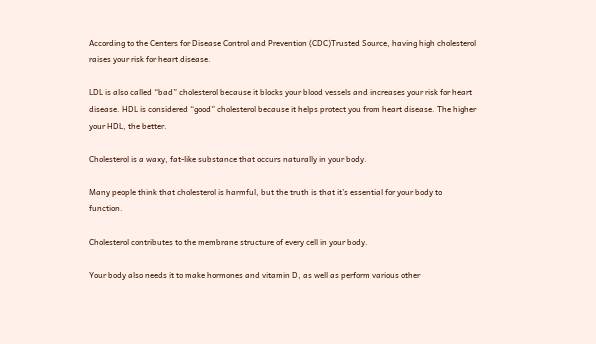According to the Centers for Disease Control and Prevention (CDC)Trusted Source, having high cholesterol raises your risk for heart disease.

LDL is also called “bad” cholesterol because it blocks your blood vessels and increases your risk for heart disease. HDL is considered “good” cholesterol because it helps protect you from heart disease. The higher your HDL, the better.

Cholesterol is a waxy, fat-like substance that occurs naturally in your body.

Many people think that cholesterol is harmful, but the truth is that it’s essential for your body to function.

Cholesterol contributes to the membrane structure of every cell in your body.

Your body also needs it to make hormones and vitamin D, as well as perform various other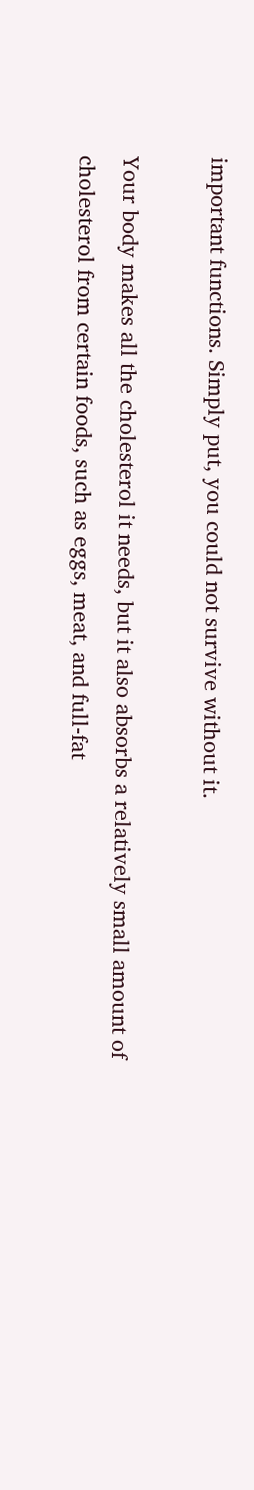important functions. Simply put, you could not survive without it.

Your body makes all the cholesterol it needs, but it also absorbs a relatively small amount of cholesterol from certain foods, such as eggs, meat, and full-fat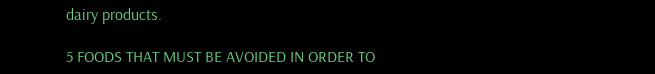dairy products.

5 FOODS THAT MUST BE AVOIDED IN ORDER TO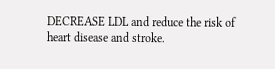DECREASE LDL and reduce the risk of heart disease and stroke.